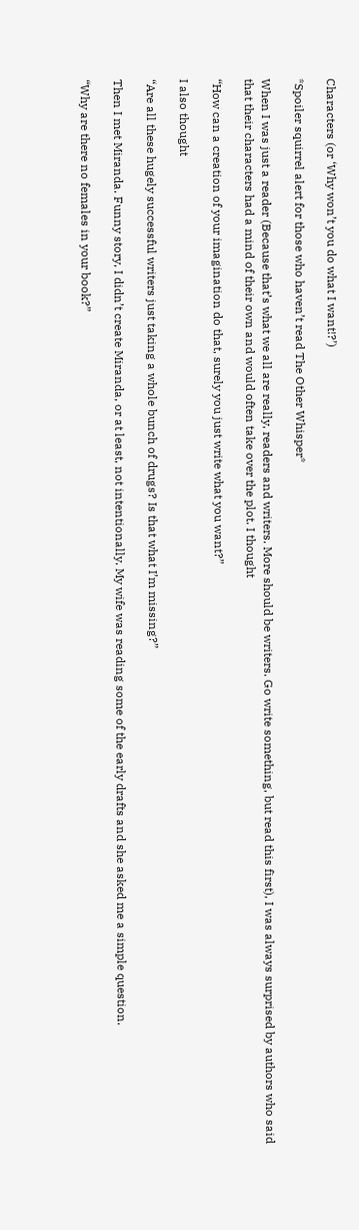Characters (or ‘Why won’t you do what I want!?’)

*Spoiler squirrel alert for those who haven’t read The Other Whisper*

When I was just a reader (Because that’s what we all are really, readers and writers. More should be writers. Go write something, but read this first), I was always surprised by authors who said that their characters had a mind of their own and would often take over the plot. I thought

“How can a creation of your imagination do that, surely you just write what you want?”

I also thought

“Are all these hugely successful writers just taking a whole bunch of drugs? Is that what I’m missing?”

Then I met Miranda. Funny story, I didn’t create Miranda, or at least, not intentionally. My wife was reading some of the early drafts and she asked me a simple question.

“Why are there no females in your book?”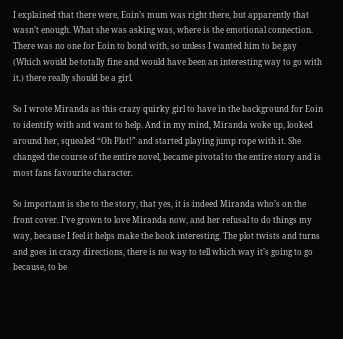I explained that there were, Eoin’s mum was right there, but apparently that wasn’t enough. What she was asking was, where is the emotional connection. There was no one for Eoin to bond with, so unless I wanted him to be gay (Which would be totally fine and would have been an interesting way to go with it.) there really should be a girl.

So I wrote Miranda as this crazy quirky girl to have in the background for Eoin to identify with and want to help. And in my mind, Miranda woke up, looked around her, squealed “Oh Plot!” and started playing jump rope with it. She changed the course of the entire novel, became pivotal to the entire story and is most fans favourite character.

So important is she to the story, that yes, it is indeed Miranda who’s on the front cover. I’ve grown to love Miranda now, and her refusal to do things my way, because I feel it helps make the book interesting. The plot twists and turns and goes in crazy directions, there is no way to tell which way it’s going to go because, to be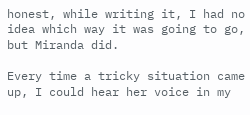honest, while writing it, I had no idea which way it was going to go, but Miranda did.

Every time a tricky situation came up, I could hear her voice in my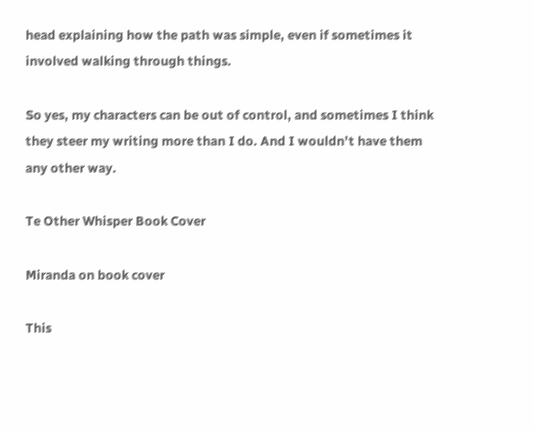head explaining how the path was simple, even if sometimes it involved walking through things.

So yes, my characters can be out of control, and sometimes I think they steer my writing more than I do. And I wouldn’t have them any other way.

Te Other Whisper Book Cover

Miranda on book cover

This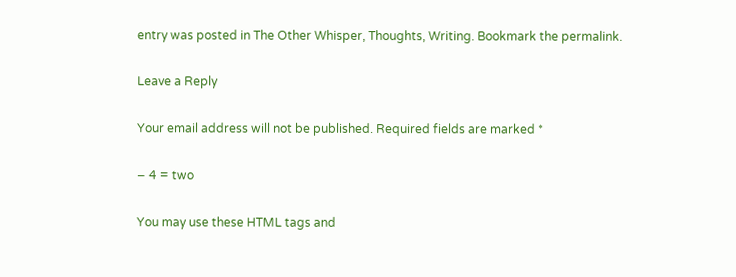entry was posted in The Other Whisper, Thoughts, Writing. Bookmark the permalink.

Leave a Reply

Your email address will not be published. Required fields are marked *

− 4 = two

You may use these HTML tags and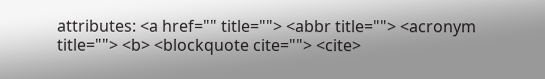attributes: <a href="" title=""> <abbr title=""> <acronym title=""> <b> <blockquote cite=""> <cite>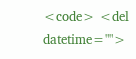<code> <del datetime="">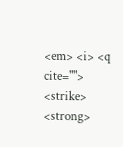<em> <i> <q cite=""> <strike> <strong>